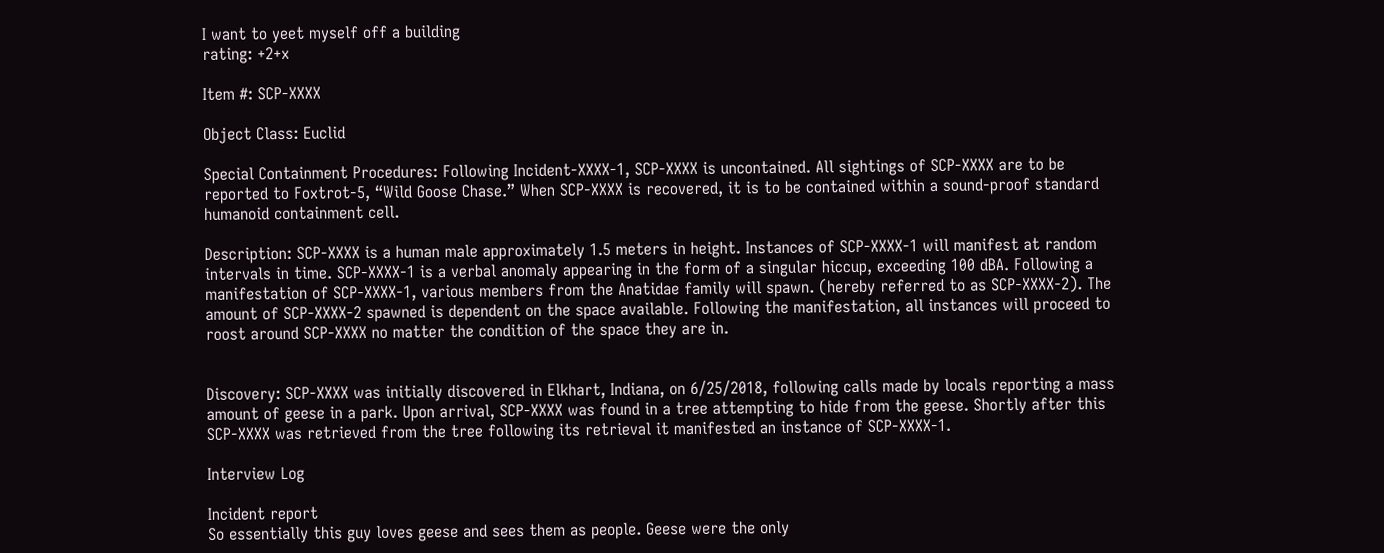I want to yeet myself off a building
rating: +2+x

Item #: SCP-XXXX

Object Class: Euclid

Special Containment Procedures: Following Incident-XXXX-1, SCP-XXXX is uncontained. All sightings of SCP-XXXX are to be reported to Foxtrot-5, “Wild Goose Chase.” When SCP-XXXX is recovered, it is to be contained within a sound-proof standard humanoid containment cell.

Description: SCP-XXXX is a human male approximately 1.5 meters in height. Instances of SCP-XXXX-1 will manifest at random intervals in time. SCP-XXXX-1 is a verbal anomaly appearing in the form of a singular hiccup, exceeding 100 dBA. Following a manifestation of SCP-XXXX-1, various members from the Anatidae family will spawn. (hereby referred to as SCP-XXXX-2). The amount of SCP-XXXX-2 spawned is dependent on the space available. Following the manifestation, all instances will proceed to roost around SCP-XXXX no matter the condition of the space they are in.


Discovery: SCP-XXXX was initially discovered in Elkhart, Indiana, on 6/25/2018, following calls made by locals reporting a mass amount of geese in a park. Upon arrival, SCP-XXXX was found in a tree attempting to hide from the geese. Shortly after this SCP-XXXX was retrieved from the tree following its retrieval it manifested an instance of SCP-XXXX-1.

Interview Log

Incident report
So essentially this guy loves geese and sees them as people. Geese were the only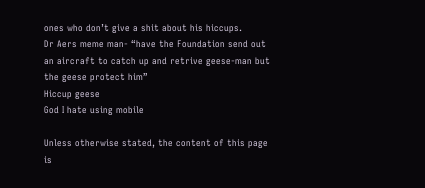ones who don’t give a shit about his hiccups.
Dr Aers meme man- “have the Foundation send out an aircraft to catch up and retrive geese-man but the geese protect him”
Hiccup geese
God I hate using mobile

Unless otherwise stated, the content of this page is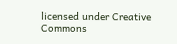licensed under Creative Commons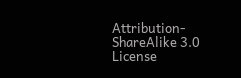Attribution-ShareAlike 3.0 License